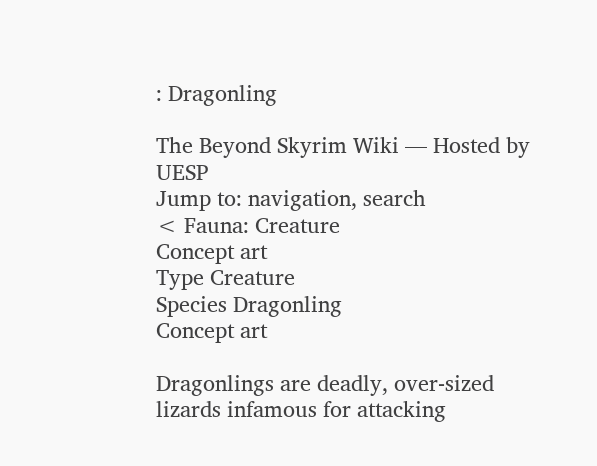: Dragonling

The Beyond Skyrim Wiki — Hosted by UESP
Jump to: navigation, search
< Fauna: Creature
Concept art
Type Creature
Species Dragonling
Concept art

Dragonlings are deadly, over-sized lizards infamous for attacking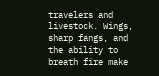travelers and livestock. Wings, sharp fangs, and the ability to breath fire make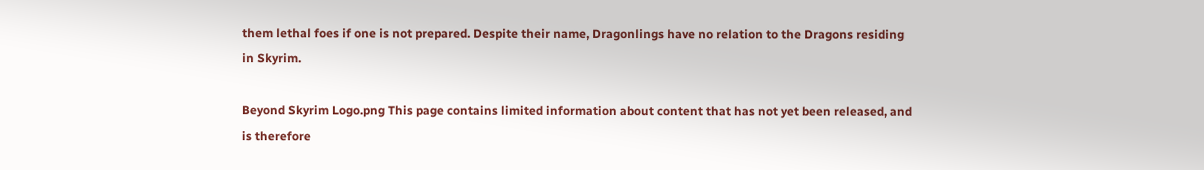them lethal foes if one is not prepared. Despite their name, Dragonlings have no relation to the Dragons residing in Skyrim.

Beyond Skyrim Logo.png This page contains limited information about content that has not yet been released, and is therefore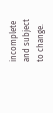incomplete and subject to change.